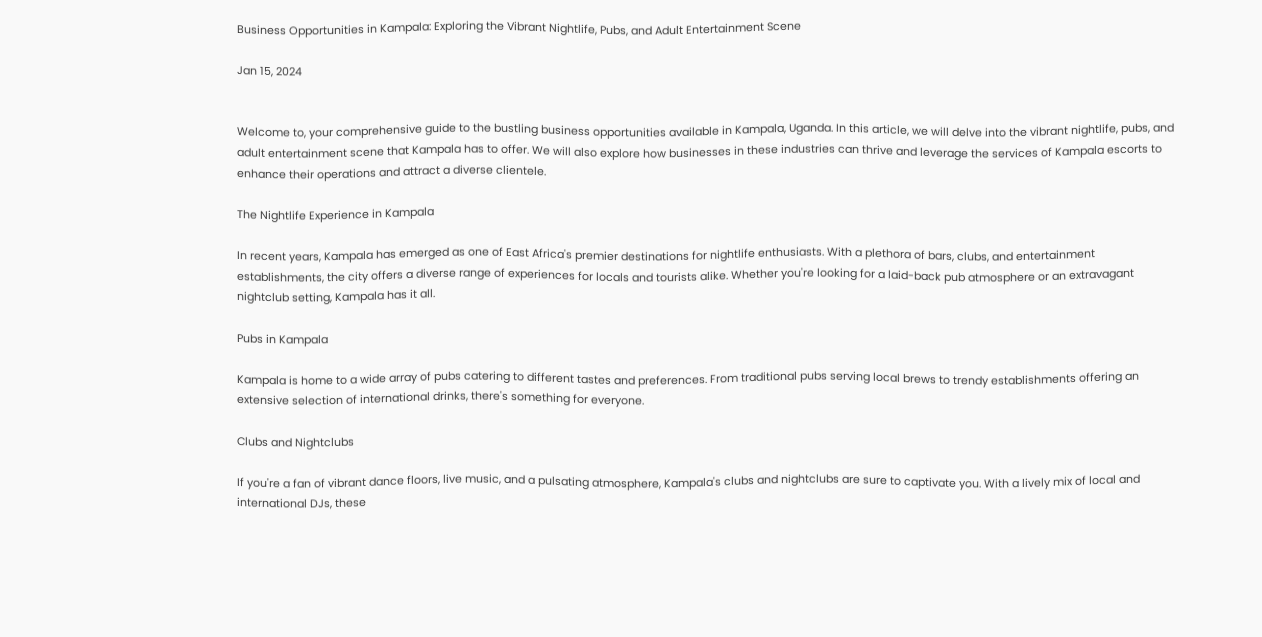Business Opportunities in Kampala: Exploring the Vibrant Nightlife, Pubs, and Adult Entertainment Scene

Jan 15, 2024


Welcome to, your comprehensive guide to the bustling business opportunities available in Kampala, Uganda. In this article, we will delve into the vibrant nightlife, pubs, and adult entertainment scene that Kampala has to offer. We will also explore how businesses in these industries can thrive and leverage the services of Kampala escorts to enhance their operations and attract a diverse clientele.

The Nightlife Experience in Kampala

In recent years, Kampala has emerged as one of East Africa's premier destinations for nightlife enthusiasts. With a plethora of bars, clubs, and entertainment establishments, the city offers a diverse range of experiences for locals and tourists alike. Whether you're looking for a laid-back pub atmosphere or an extravagant nightclub setting, Kampala has it all.

Pubs in Kampala

Kampala is home to a wide array of pubs catering to different tastes and preferences. From traditional pubs serving local brews to trendy establishments offering an extensive selection of international drinks, there's something for everyone.

Clubs and Nightclubs

If you're a fan of vibrant dance floors, live music, and a pulsating atmosphere, Kampala's clubs and nightclubs are sure to captivate you. With a lively mix of local and international DJs, these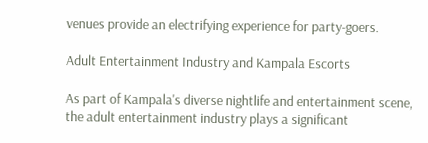venues provide an electrifying experience for party-goers.

Adult Entertainment Industry and Kampala Escorts

As part of Kampala's diverse nightlife and entertainment scene, the adult entertainment industry plays a significant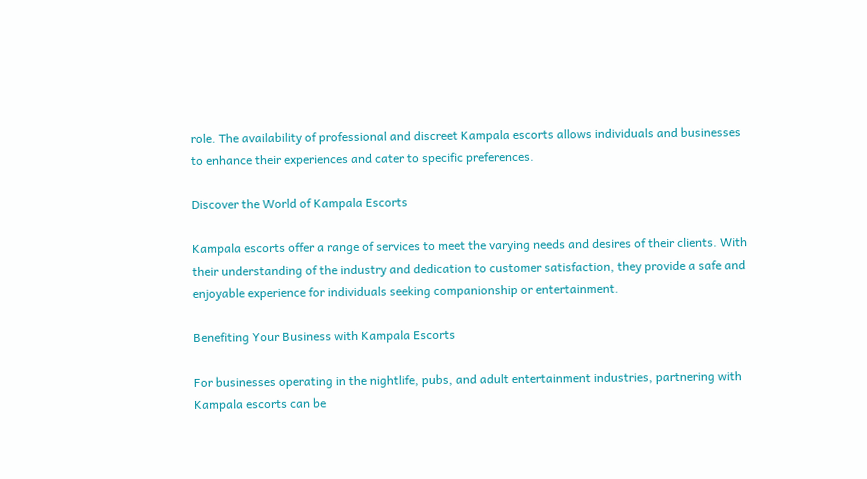role. The availability of professional and discreet Kampala escorts allows individuals and businesses to enhance their experiences and cater to specific preferences.

Discover the World of Kampala Escorts

Kampala escorts offer a range of services to meet the varying needs and desires of their clients. With their understanding of the industry and dedication to customer satisfaction, they provide a safe and enjoyable experience for individuals seeking companionship or entertainment.

Benefiting Your Business with Kampala Escorts

For businesses operating in the nightlife, pubs, and adult entertainment industries, partnering with Kampala escorts can be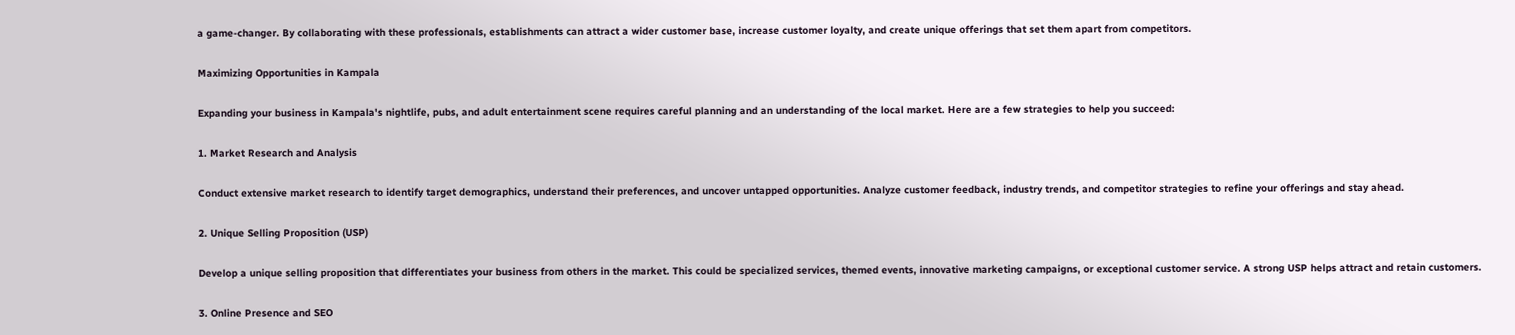a game-changer. By collaborating with these professionals, establishments can attract a wider customer base, increase customer loyalty, and create unique offerings that set them apart from competitors.

Maximizing Opportunities in Kampala

Expanding your business in Kampala's nightlife, pubs, and adult entertainment scene requires careful planning and an understanding of the local market. Here are a few strategies to help you succeed:

1. Market Research and Analysis

Conduct extensive market research to identify target demographics, understand their preferences, and uncover untapped opportunities. Analyze customer feedback, industry trends, and competitor strategies to refine your offerings and stay ahead.

2. Unique Selling Proposition (USP)

Develop a unique selling proposition that differentiates your business from others in the market. This could be specialized services, themed events, innovative marketing campaigns, or exceptional customer service. A strong USP helps attract and retain customers.

3. Online Presence and SEO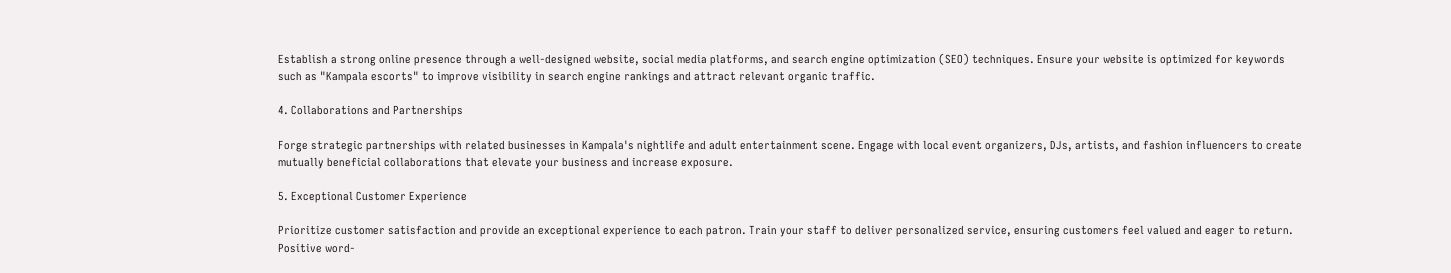Establish a strong online presence through a well-designed website, social media platforms, and search engine optimization (SEO) techniques. Ensure your website is optimized for keywords such as "Kampala escorts" to improve visibility in search engine rankings and attract relevant organic traffic.

4. Collaborations and Partnerships

Forge strategic partnerships with related businesses in Kampala's nightlife and adult entertainment scene. Engage with local event organizers, DJs, artists, and fashion influencers to create mutually beneficial collaborations that elevate your business and increase exposure.

5. Exceptional Customer Experience

Prioritize customer satisfaction and provide an exceptional experience to each patron. Train your staff to deliver personalized service, ensuring customers feel valued and eager to return. Positive word-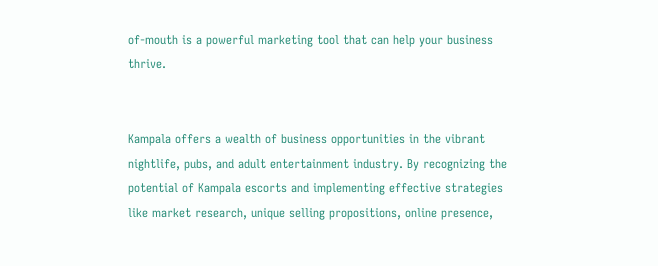of-mouth is a powerful marketing tool that can help your business thrive.


Kampala offers a wealth of business opportunities in the vibrant nightlife, pubs, and adult entertainment industry. By recognizing the potential of Kampala escorts and implementing effective strategies like market research, unique selling propositions, online presence,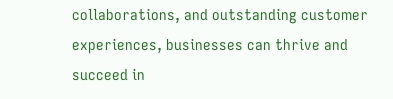collaborations, and outstanding customer experiences, businesses can thrive and succeed in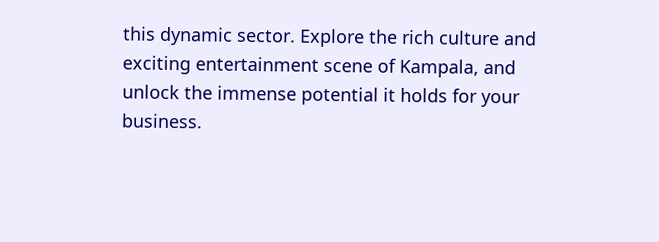this dynamic sector. Explore the rich culture and exciting entertainment scene of Kampala, and unlock the immense potential it holds for your business.